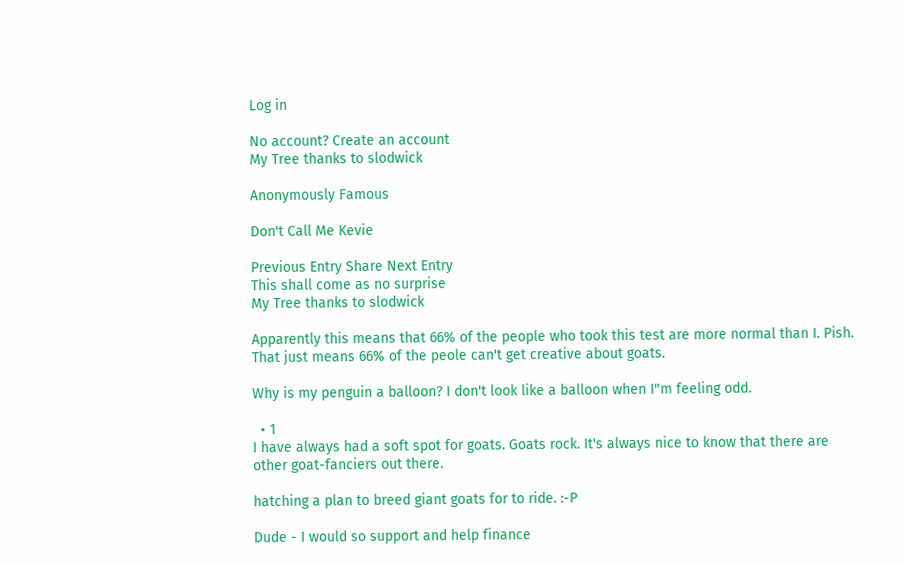Log in

No account? Create an account
My Tree thanks to slodwick

Anonymously Famous

Don't Call Me Kevie

Previous Entry Share Next Entry
This shall come as no surprise
My Tree thanks to slodwick

Apparently this means that 66% of the people who took this test are more normal than I. Pish. That just means 66% of the peole can't get creative about goats.

Why is my penguin a balloon? I don't look like a balloon when I"m feeling odd.

  • 1
I have always had a soft spot for goats. Goats rock. It's always nice to know that there are other goat-fanciers out there.

hatching a plan to breed giant goats for to ride. :-P

Dude - I would so support and help finance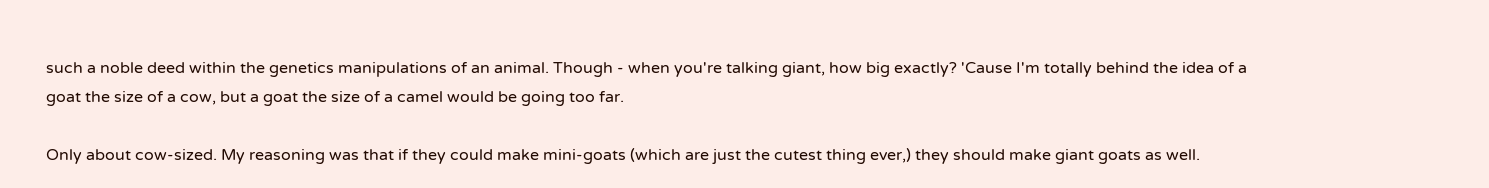such a noble deed within the genetics manipulations of an animal. Though - when you're talking giant, how big exactly? 'Cause I'm totally behind the idea of a goat the size of a cow, but a goat the size of a camel would be going too far.

Only about cow-sized. My reasoning was that if they could make mini-goats (which are just the cutest thing ever,) they should make giant goats as well.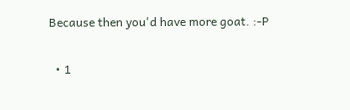Because then you'd have more goat. :-P

  • 1